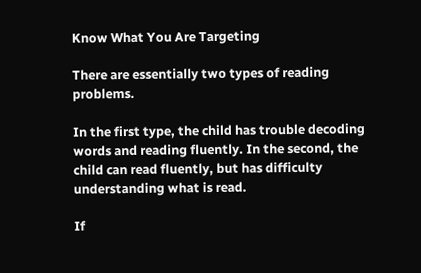Know What You Are Targeting

There are essentially two types of reading problems.

In the first type, the child has trouble decoding words and reading fluently. In the second, the child can read fluently, but has difficulty understanding what is read.

If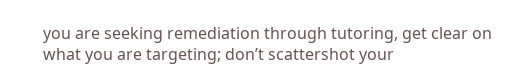you are seeking remediation through tutoring, get clear on what you are targeting; don’t scattershot your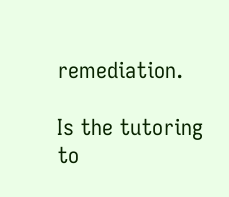remediation.

Is the tutoring to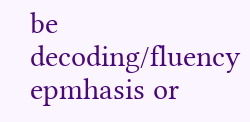be decoding/fluency epmhasis or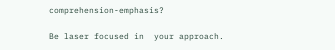comprehension-emphasis?

Be laser focused in  your approach.